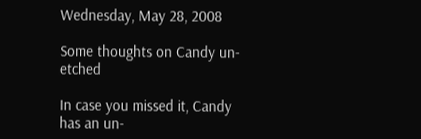Wednesday, May 28, 2008

Some thoughts on Candy un-etched

In case you missed it, Candy has an un-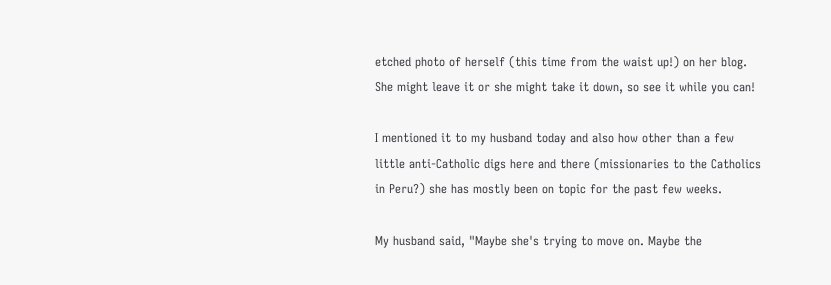etched photo of herself (this time from the waist up!) on her blog. She might leave it or she might take it down, so see it while you can!

I mentioned it to my husband today and also how other than a few little anti-Catholic digs here and there (missionaries to the Catholics in Peru?) she has mostly been on topic for the past few weeks.

My husband said, "Maybe she's trying to move on. Maybe the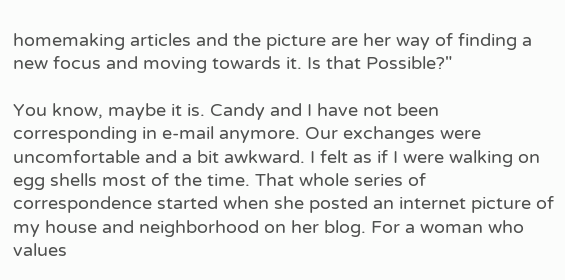homemaking articles and the picture are her way of finding a new focus and moving towards it. Is that Possible?"

You know, maybe it is. Candy and I have not been corresponding in e-mail anymore. Our exchanges were uncomfortable and a bit awkward. I felt as if I were walking on egg shells most of the time. That whole series of correspondence started when she posted an internet picture of my house and neighborhood on her blog. For a woman who values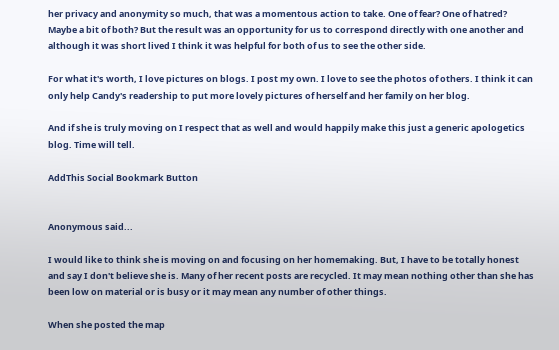her privacy and anonymity so much, that was a momentous action to take. One of fear? One of hatred? Maybe a bit of both? But the result was an opportunity for us to correspond directly with one another and although it was short lived I think it was helpful for both of us to see the other side.

For what it's worth, I love pictures on blogs. I post my own. I love to see the photos of others. I think it can only help Candy's readership to put more lovely pictures of herself and her family on her blog.

And if she is truly moving on I respect that as well and would happily make this just a generic apologetics blog. Time will tell.

AddThis Social Bookmark Button


Anonymous said...

I would like to think she is moving on and focusing on her homemaking. But, I have to be totally honest and say I don't believe she is. Many of her recent posts are recycled. It may mean nothing other than she has been low on material or is busy or it may mean any number of other things.

When she posted the map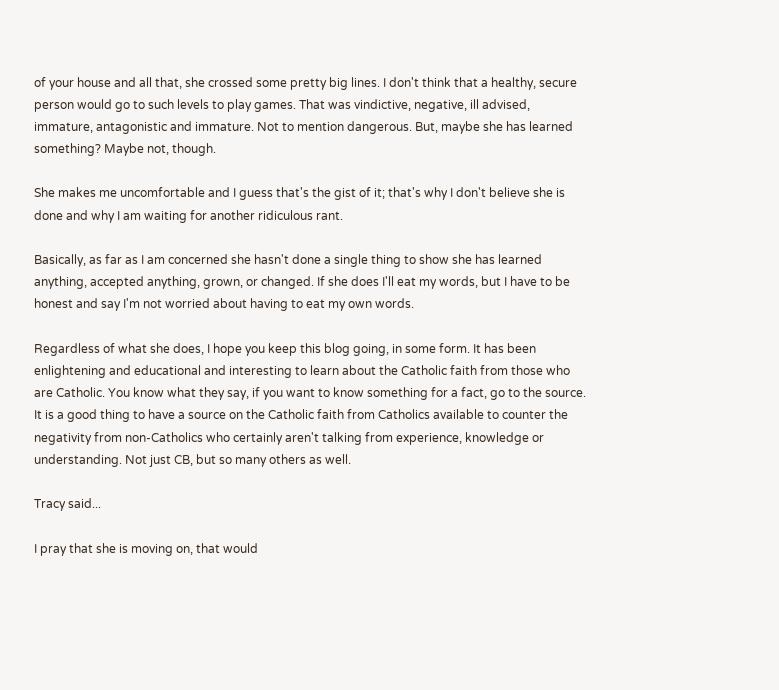of your house and all that, she crossed some pretty big lines. I don't think that a healthy, secure person would go to such levels to play games. That was vindictive, negative, ill advised, immature, antagonistic and immature. Not to mention dangerous. But, maybe she has learned something? Maybe not, though.

She makes me uncomfortable and I guess that's the gist of it; that's why I don't believe she is done and why I am waiting for another ridiculous rant.

Basically, as far as I am concerned she hasn't done a single thing to show she has learned anything, accepted anything, grown, or changed. If she does I'll eat my words, but I have to be honest and say I'm not worried about having to eat my own words.

Regardless of what she does, I hope you keep this blog going, in some form. It has been enlightening and educational and interesting to learn about the Catholic faith from those who are Catholic. You know what they say, if you want to know something for a fact, go to the source. It is a good thing to have a source on the Catholic faith from Catholics available to counter the negativity from non-Catholics who certainly aren't talking from experience, knowledge or understanding. Not just CB, but so many others as well.

Tracy said...

I pray that she is moving on, that would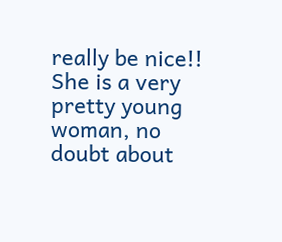really be nice!! She is a very pretty young woman, no doubt about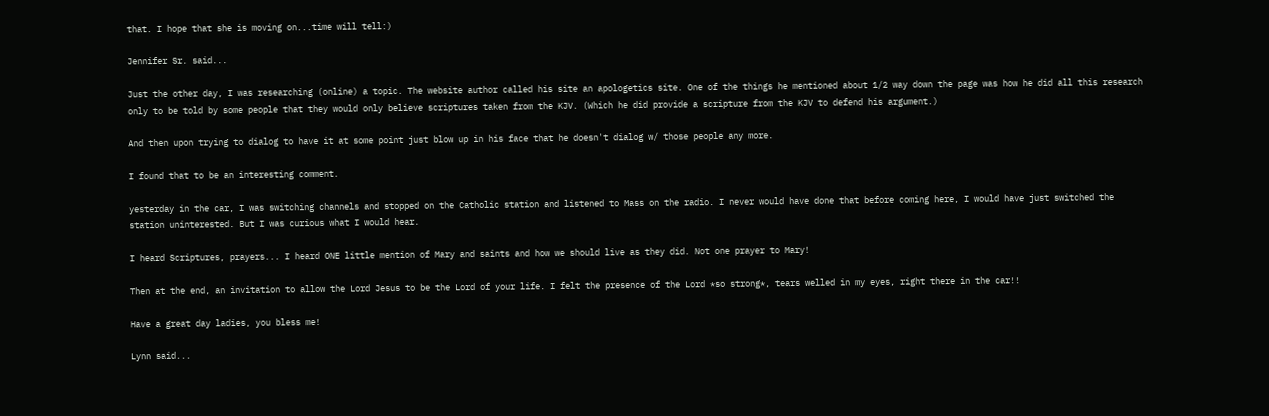that. I hope that she is moving on...time will tell:)

Jennifer Sr. said...

Just the other day, I was researching (online) a topic. The website author called his site an apologetics site. One of the things he mentioned about 1/2 way down the page was how he did all this research only to be told by some people that they would only believe scriptures taken from the KJV. (Which he did provide a scripture from the KJV to defend his argument.)

And then upon trying to dialog to have it at some point just blow up in his face that he doesn't dialog w/ those people any more.

I found that to be an interesting comment.

yesterday in the car, I was switching channels and stopped on the Catholic station and listened to Mass on the radio. I never would have done that before coming here, I would have just switched the station uninterested. But I was curious what I would hear.

I heard Scriptures, prayers... I heard ONE little mention of Mary and saints and how we should live as they did. Not one prayer to Mary!

Then at the end, an invitation to allow the Lord Jesus to be the Lord of your life. I felt the presence of the Lord *so strong*, tears welled in my eyes, right there in the car!!

Have a great day ladies, you bless me!

Lynn said...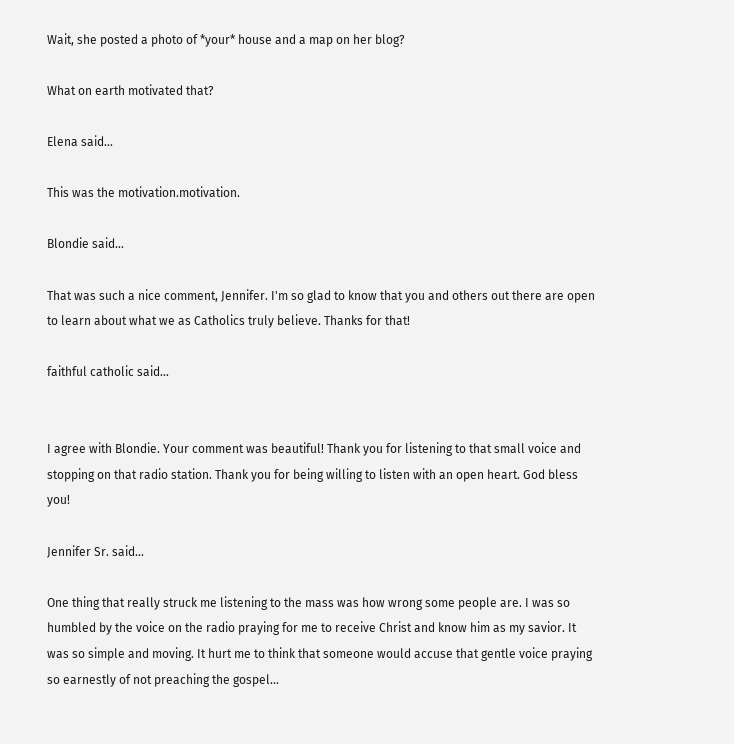Wait, she posted a photo of *your* house and a map on her blog?

What on earth motivated that?

Elena said...

This was the motivation.motivation.

Blondie said...

That was such a nice comment, Jennifer. I'm so glad to know that you and others out there are open to learn about what we as Catholics truly believe. Thanks for that!

faithful catholic said...


I agree with Blondie. Your comment was beautiful! Thank you for listening to that small voice and stopping on that radio station. Thank you for being willing to listen with an open heart. God bless you!

Jennifer Sr. said...

One thing that really struck me listening to the mass was how wrong some people are. I was so humbled by the voice on the radio praying for me to receive Christ and know him as my savior. It was so simple and moving. It hurt me to think that someone would accuse that gentle voice praying so earnestly of not preaching the gospel...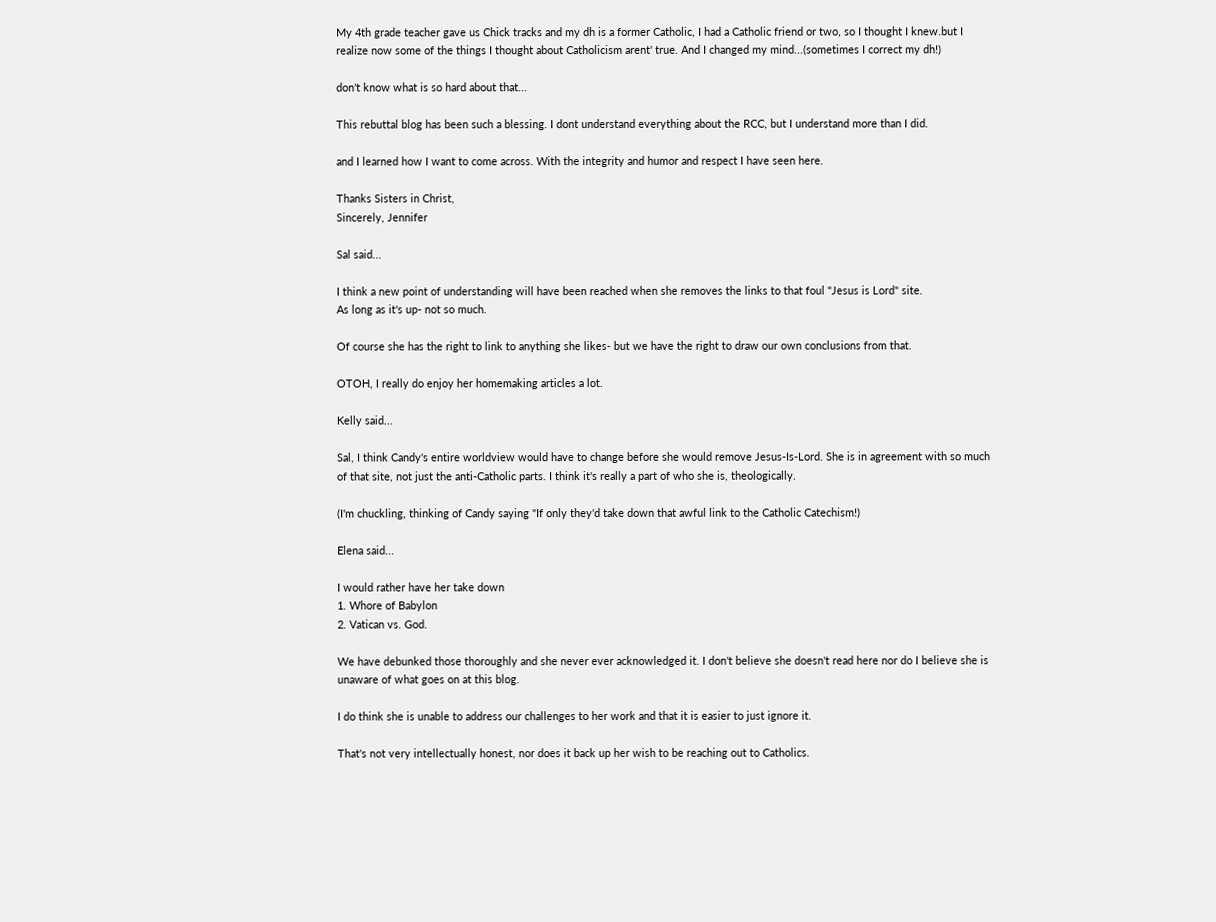My 4th grade teacher gave us Chick tracks and my dh is a former Catholic, I had a Catholic friend or two, so I thought I knew.but I realize now some of the things I thought about Catholicism arent' true. And I changed my mind...(sometimes I correct my dh!)

don't know what is so hard about that...

This rebuttal blog has been such a blessing. I dont understand everything about the RCC, but I understand more than I did.

and I learned how I want to come across. With the integrity and humor and respect I have seen here.

Thanks Sisters in Christ,
Sincerely, Jennifer

Sal said...

I think a new point of understanding will have been reached when she removes the links to that foul "Jesus is Lord" site.
As long as it's up- not so much.

Of course she has the right to link to anything she likes- but we have the right to draw our own conclusions from that.

OTOH, I really do enjoy her homemaking articles a lot.

Kelly said...

Sal, I think Candy's entire worldview would have to change before she would remove Jesus-Is-Lord. She is in agreement with so much of that site, not just the anti-Catholic parts. I think it's really a part of who she is, theologically.

(I'm chuckling, thinking of Candy saying "If only they'd take down that awful link to the Catholic Catechism!)

Elena said...

I would rather have her take down
1. Whore of Babylon
2. Vatican vs. God.

We have debunked those thoroughly and she never ever acknowledged it. I don't believe she doesn't read here nor do I believe she is unaware of what goes on at this blog.

I do think she is unable to address our challenges to her work and that it is easier to just ignore it.

That's not very intellectually honest, nor does it back up her wish to be reaching out to Catholics.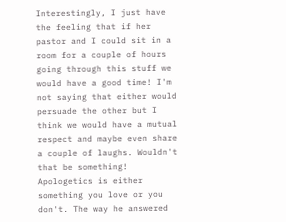Interestingly, I just have the feeling that if her pastor and I could sit in a room for a couple of hours going through this stuff we would have a good time! I'm not saying that either would persuade the other but I think we would have a mutual respect and maybe even share a couple of laughs. Wouldn't that be something! Apologetics is either something you love or you don't. The way he answered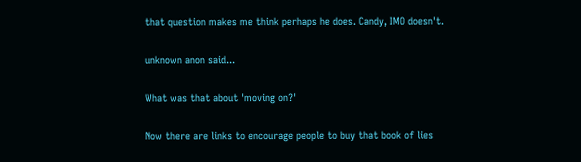that question makes me think perhaps he does. Candy, IMO doesn't.

unknown anon said...

What was that about 'moving on?'

Now there are links to encourage people to buy that book of lies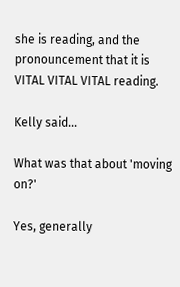she is reading, and the pronouncement that it is VITAL VITAL VITAL reading.

Kelly said...

What was that about 'moving on?'

Yes, generally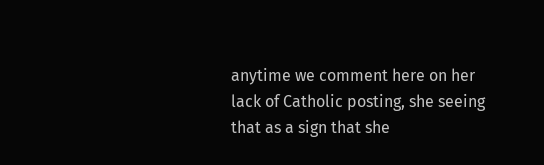anytime we comment here on her lack of Catholic posting, she seeing that as a sign that she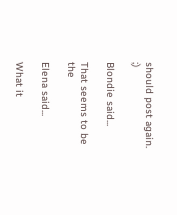should post again. ;)

Blondie said...

That seems to be the

Elena said...

What it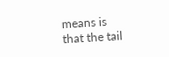means is that the tail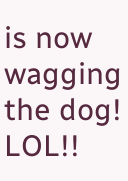is now wagging the dog! LOL!!